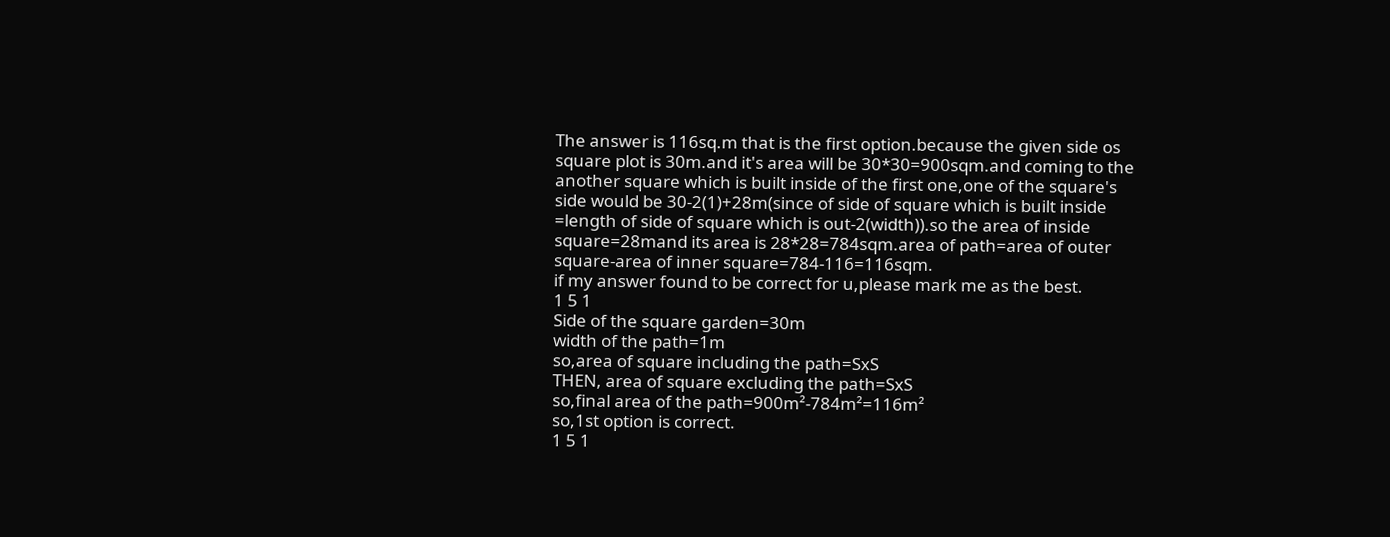The answer is 116sq.m that is the first option.because the given side os square plot is 30m.and it's area will be 30*30=900sqm.and coming to the another square which is built inside of the first one,one of the square's side would be 30-2(1)+28m(since of side of square which is built inside =length of side of square which is out-2(width)).so the area of inside square=28mand its area is 28*28=784sqm.area of path=area of outer square-area of inner square=784-116=116sqm.
if my answer found to be correct for u,please mark me as the best.
1 5 1
Side of the square garden=30m
width of the path=1m
so,area of square including the path=SxS
THEN, area of square excluding the path=SxS
so,final area of the path=900m²-784m²=116m²
so,1st option is correct.
1 5 1